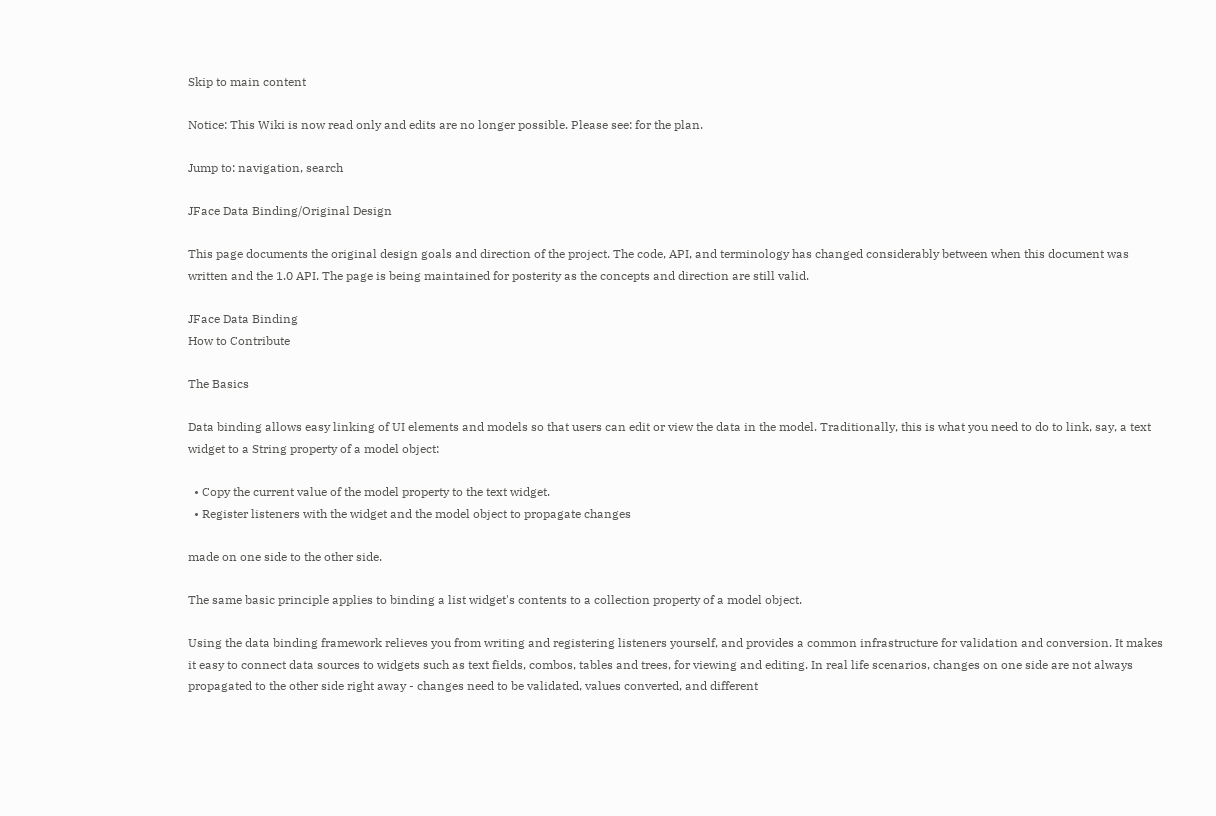Skip to main content

Notice: This Wiki is now read only and edits are no longer possible. Please see: for the plan.

Jump to: navigation, search

JFace Data Binding/Original Design

This page documents the original design goals and direction of the project. The code, API, and terminology has changed considerably between when this document was written and the 1.0 API. The page is being maintained for posterity as the concepts and direction are still valid.

JFace Data Binding
How to Contribute

The Basics

Data binding allows easy linking of UI elements and models so that users can edit or view the data in the model. Traditionally, this is what you need to do to link, say, a text widget to a String property of a model object:

  • Copy the current value of the model property to the text widget.
  • Register listeners with the widget and the model object to propagate changes

made on one side to the other side.

The same basic principle applies to binding a list widget's contents to a collection property of a model object.

Using the data binding framework relieves you from writing and registering listeners yourself, and provides a common infrastructure for validation and conversion. It makes it easy to connect data sources to widgets such as text fields, combos, tables and trees, for viewing and editing. In real life scenarios, changes on one side are not always propagated to the other side right away - changes need to be validated, values converted, and different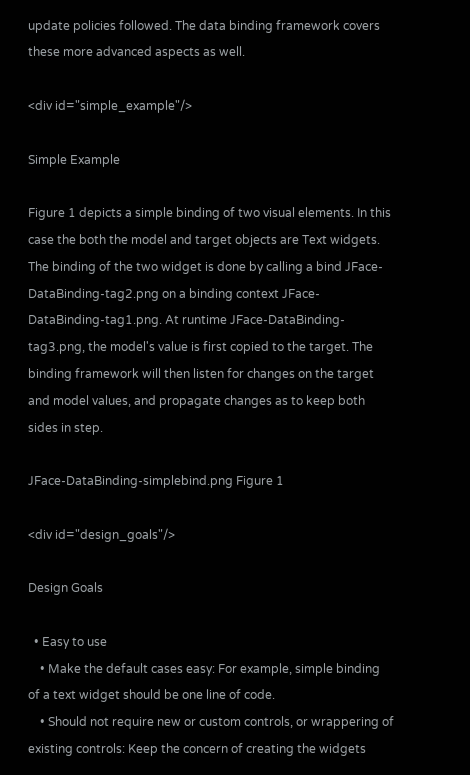update policies followed. The data binding framework covers these more advanced aspects as well.

<div id="simple_example"/>

Simple Example

Figure 1 depicts a simple binding of two visual elements. In this case the both the model and target objects are Text widgets. The binding of the two widget is done by calling a bind JFace-DataBinding-tag2.png on a binding context JFace-DataBinding-tag1.png. At runtime JFace-DataBinding-tag3.png, the model's value is first copied to the target. The binding framework will then listen for changes on the target and model values, and propagate changes as to keep both sides in step.

JFace-DataBinding-simplebind.png Figure 1

<div id="design_goals"/>

Design Goals

  • Easy to use
    • Make the default cases easy: For example, simple binding of a text widget should be one line of code.
    • Should not require new or custom controls, or wrappering of existing controls: Keep the concern of creating the widgets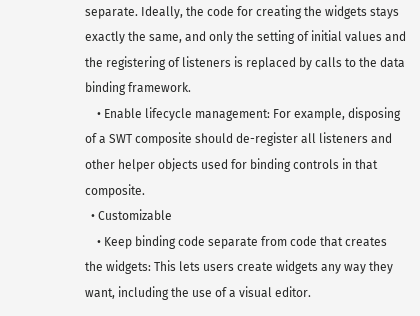separate. Ideally, the code for creating the widgets stays exactly the same, and only the setting of initial values and the registering of listeners is replaced by calls to the data binding framework.
    • Enable lifecycle management: For example, disposing of a SWT composite should de-register all listeners and other helper objects used for binding controls in that composite.
  • Customizable
    • Keep binding code separate from code that creates the widgets: This lets users create widgets any way they want, including the use of a visual editor.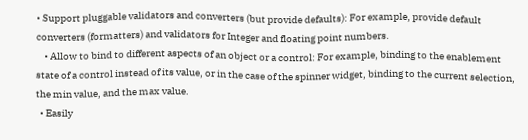• Support pluggable validators and converters (but provide defaults): For example, provide default converters (formatters) and validators for Integer and floating point numbers.
    • Allow to bind to different aspects of an object or a control: For example, binding to the enablement state of a control instead of its value, or in the case of the spinner widget, binding to the current selection, the min value, and the max value.
  • Easily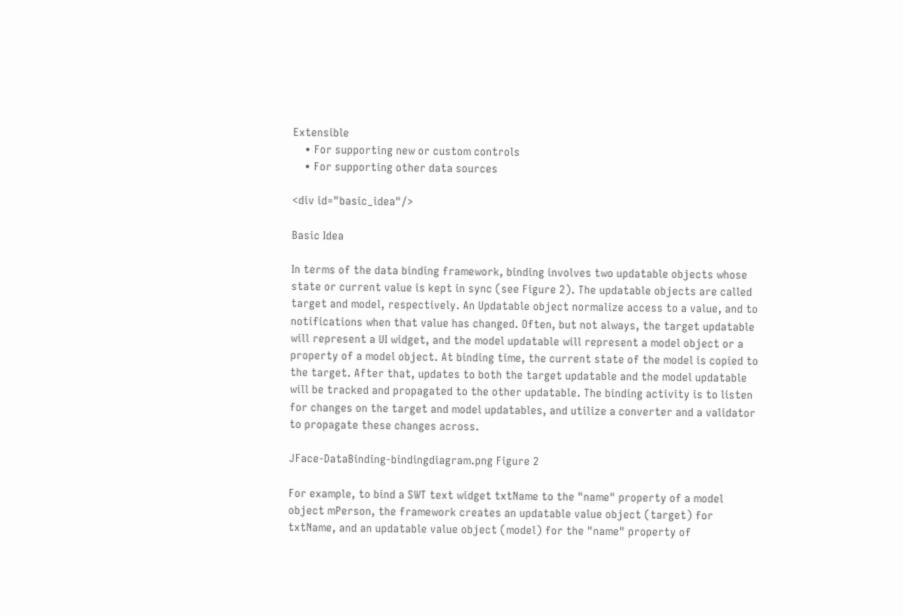Extensible
    • For supporting new or custom controls
    • For supporting other data sources

<div id="basic_idea"/>

Basic Idea

In terms of the data binding framework, binding involves two updatable objects whose state or current value is kept in sync (see Figure 2). The updatable objects are called target and model, respectively. An Updatable object normalize access to a value, and to notifications when that value has changed. Often, but not always, the target updatable will represent a UI widget, and the model updatable will represent a model object or a property of a model object. At binding time, the current state of the model is copied to the target. After that, updates to both the target updatable and the model updatable will be tracked and propagated to the other updatable. The binding activity is to listen for changes on the target and model updatables, and utilize a converter and a validator to propagate these changes across.

JFace-DataBinding-bindingdiagram.png Figure 2

For example, to bind a SWT text widget txtName to the "name" property of a model object mPerson, the framework creates an updatable value object (target) for txtName, and an updatable value object (model) for the "name" property of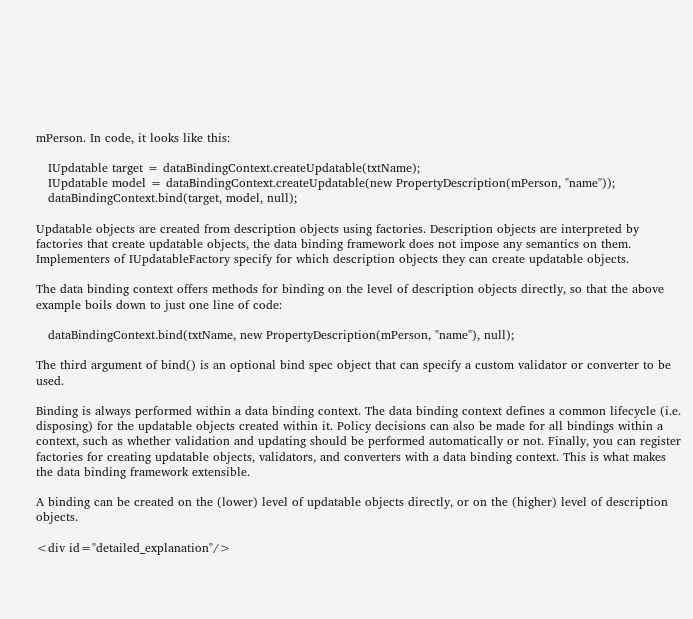mPerson. In code, it looks like this:

   IUpdatable target = dataBindingContext.createUpdatable(txtName);
   IUpdatable model = dataBindingContext.createUpdatable(new PropertyDescription(mPerson, "name"));
   dataBindingContext.bind(target, model, null);

Updatable objects are created from description objects using factories. Description objects are interpreted by factories that create updatable objects, the data binding framework does not impose any semantics on them. Implementers of IUpdatableFactory specify for which description objects they can create updatable objects.

The data binding context offers methods for binding on the level of description objects directly, so that the above example boils down to just one line of code:

   dataBindingContext.bind(txtName, new PropertyDescription(mPerson, "name"), null);

The third argument of bind() is an optional bind spec object that can specify a custom validator or converter to be used.

Binding is always performed within a data binding context. The data binding context defines a common lifecycle (i.e. disposing) for the updatable objects created within it. Policy decisions can also be made for all bindings within a context, such as whether validation and updating should be performed automatically or not. Finally, you can register factories for creating updatable objects, validators, and converters with a data binding context. This is what makes the data binding framework extensible.

A binding can be created on the (lower) level of updatable objects directly, or on the (higher) level of description objects.

<div id="detailed_explanation"/>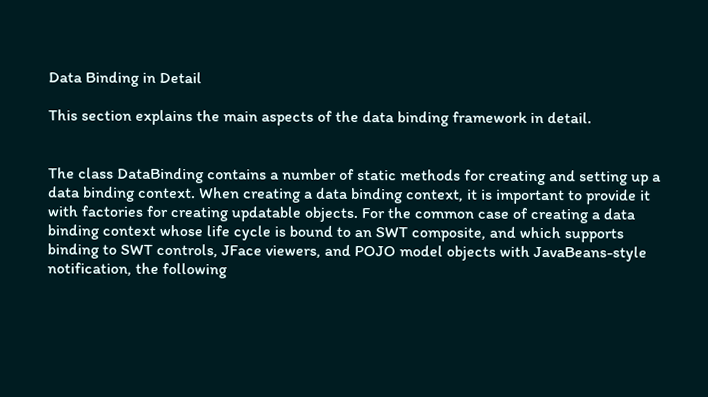Data Binding in Detail

This section explains the main aspects of the data binding framework in detail.


The class DataBinding contains a number of static methods for creating and setting up a data binding context. When creating a data binding context, it is important to provide it with factories for creating updatable objects. For the common case of creating a data binding context whose life cycle is bound to an SWT composite, and which supports binding to SWT controls, JFace viewers, and POJO model objects with JavaBeans-style notification, the following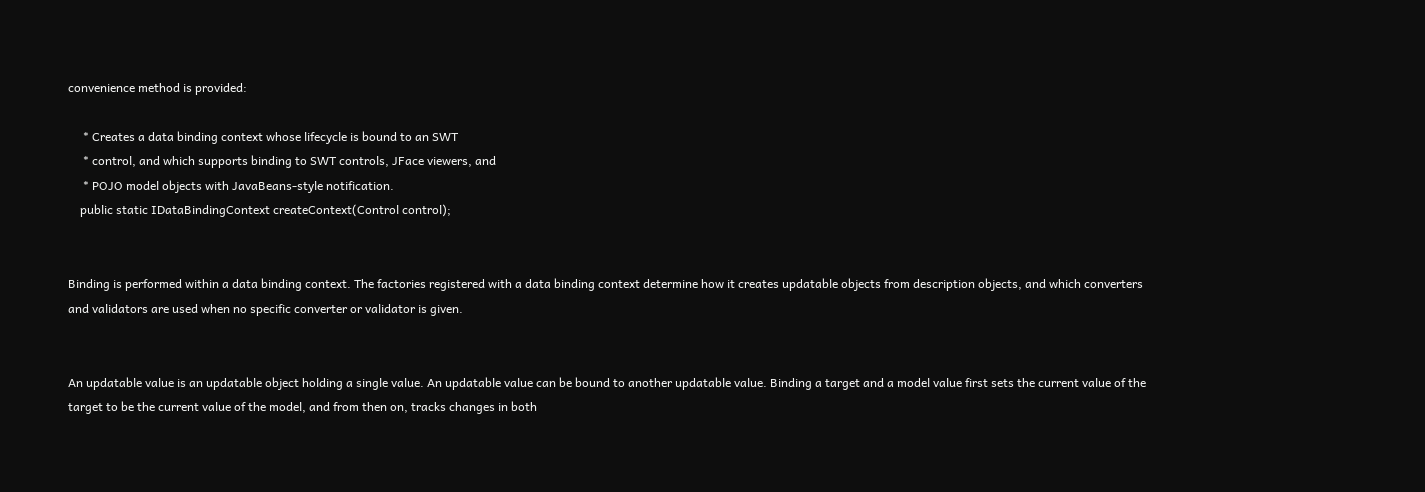convenience method is provided:

     * Creates a data binding context whose lifecycle is bound to an SWT
     * control, and which supports binding to SWT controls, JFace viewers, and
     * POJO model objects with JavaBeans-style notification.
    public static IDataBindingContext createContext(Control control);


Binding is performed within a data binding context. The factories registered with a data binding context determine how it creates updatable objects from description objects, and which converters and validators are used when no specific converter or validator is given.


An updatable value is an updatable object holding a single value. An updatable value can be bound to another updatable value. Binding a target and a model value first sets the current value of the target to be the current value of the model, and from then on, tracks changes in both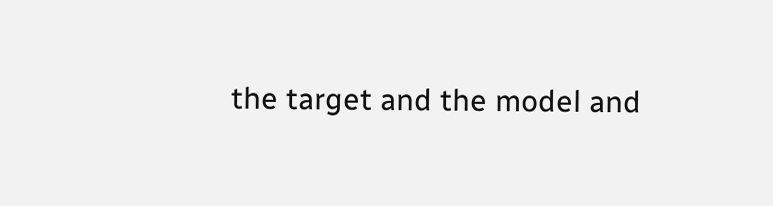the target and the model and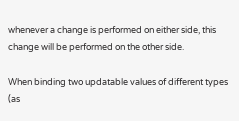whenever a change is performed on either side, this change will be performed on the other side.

When binding two updatable values of different types (as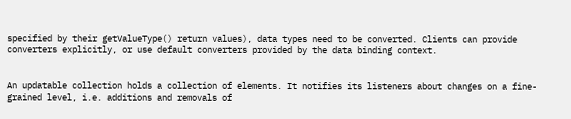specified by their getValueType() return values), data types need to be converted. Clients can provide converters explicitly, or use default converters provided by the data binding context.


An updatable collection holds a collection of elements. It notifies its listeners about changes on a fine-grained level, i.e. additions and removals of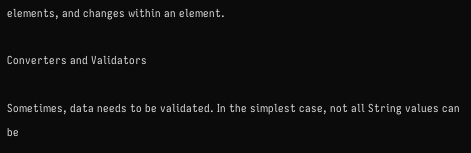elements, and changes within an element.

Converters and Validators

Sometimes, data needs to be validated. In the simplest case, not all String values can be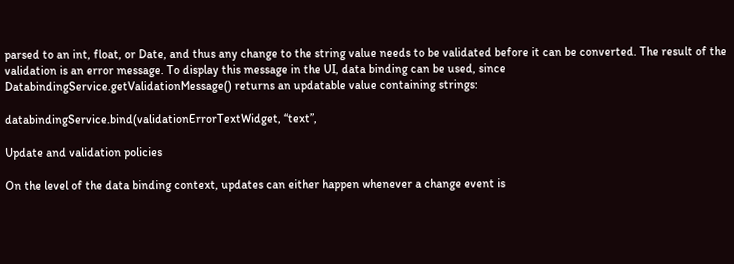parsed to an int, float, or Date, and thus any change to the string value needs to be validated before it can be converted. The result of the validation is an error message. To display this message in the UI, data binding can be used, since DatabindingService.getValidationMessage() returns an updatable value containing strings:

databindingService.bind(validationErrorTextWidget, “text”,

Update and validation policies

On the level of the data binding context, updates can either happen whenever a change event is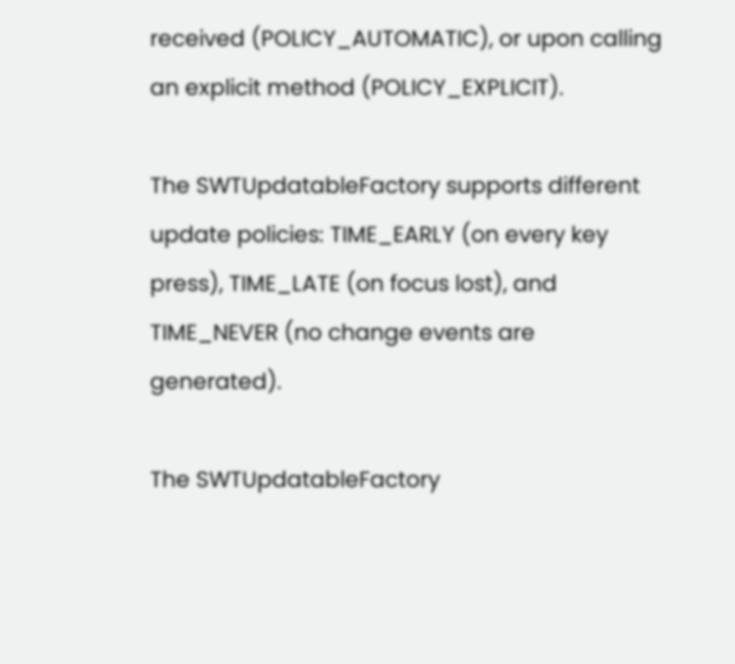received (POLICY_AUTOMATIC), or upon calling an explicit method (POLICY_EXPLICIT).

The SWTUpdatableFactory supports different update policies: TIME_EARLY (on every key press), TIME_LATE (on focus lost), and TIME_NEVER (no change events are generated).

The SWTUpdatableFactory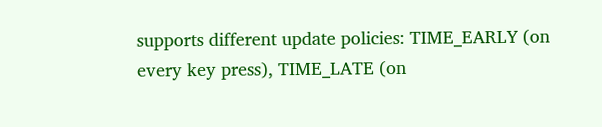supports different update policies: TIME_EARLY (on every key press), TIME_LATE (on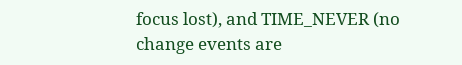focus lost), and TIME_NEVER (no change events are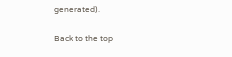generated).

Back to the top